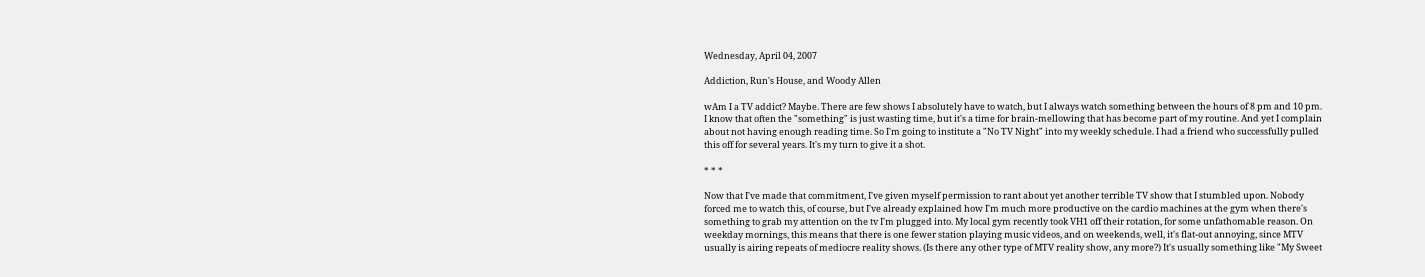Wednesday, April 04, 2007

Addiction, Run's House, and Woody Allen

wAm I a TV addict? Maybe. There are few shows I absolutely have to watch, but I always watch something between the hours of 8 pm and 10 pm. I know that often the "something" is just wasting time, but it's a time for brain-mellowing that has become part of my routine. And yet I complain about not having enough reading time. So I'm going to institute a "No TV Night" into my weekly schedule. I had a friend who successfully pulled this off for several years. It's my turn to give it a shot.

* * *

Now that I've made that commitment, I've given myself permission to rant about yet another terrible TV show that I stumbled upon. Nobody forced me to watch this, of course, but I've already explained how I'm much more productive on the cardio machines at the gym when there's something to grab my attention on the tv I'm plugged into. My local gym recently took VH1 off their rotation, for some unfathomable reason. On weekday mornings, this means that there is one fewer station playing music videos, and on weekends, well, it's flat-out annoying, since MTV usually is airing repeats of mediocre reality shows. (Is there any other type of MTV reality show, any more?) It's usually something like "My Sweet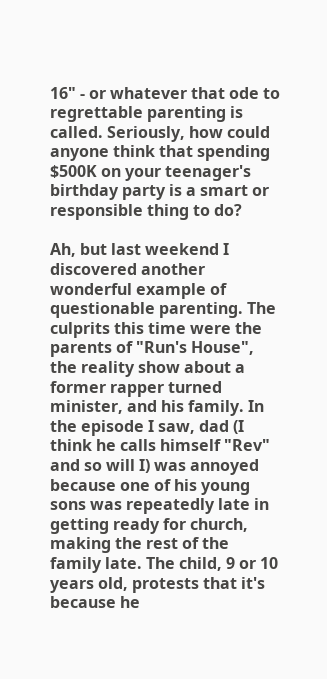16" - or whatever that ode to regrettable parenting is called. Seriously, how could anyone think that spending $500K on your teenager's birthday party is a smart or responsible thing to do?

Ah, but last weekend I discovered another wonderful example of questionable parenting. The culprits this time were the parents of "Run's House", the reality show about a former rapper turned minister, and his family. In the episode I saw, dad (I think he calls himself "Rev" and so will I) was annoyed because one of his young sons was repeatedly late in getting ready for church, making the rest of the family late. The child, 9 or 10 years old, protests that it's because he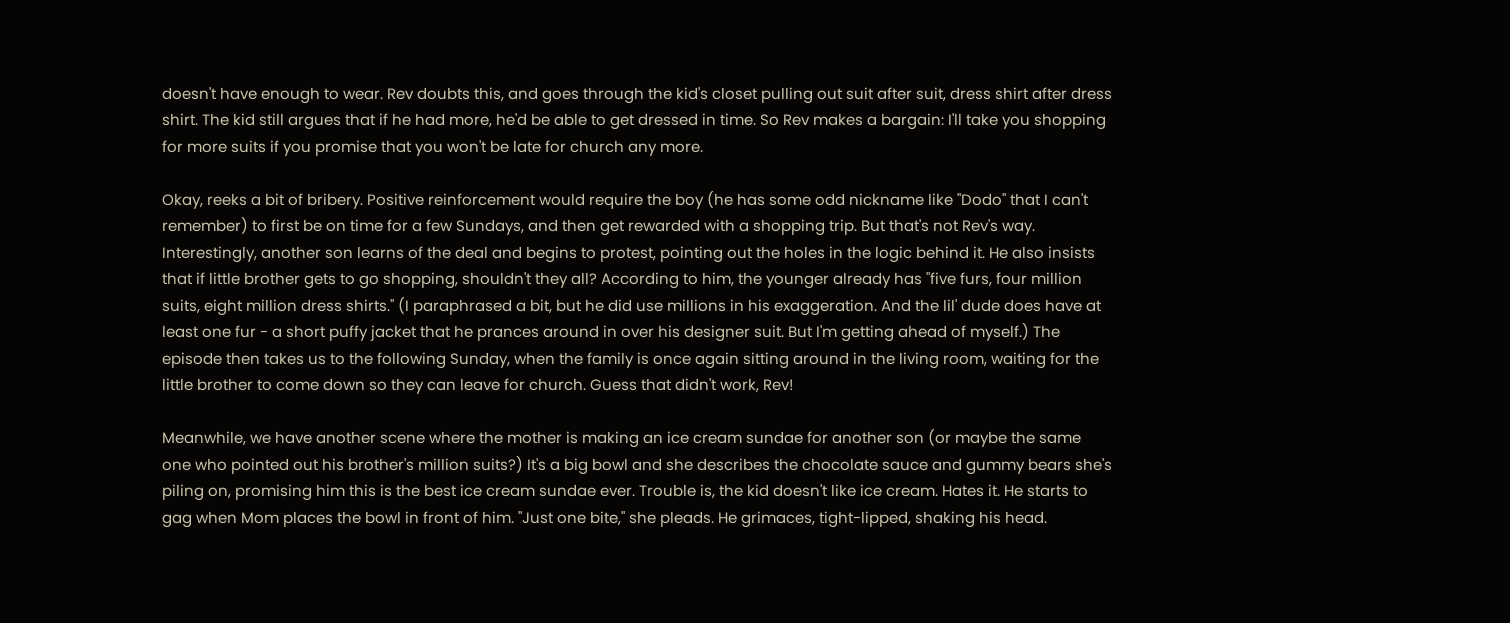doesn't have enough to wear. Rev doubts this, and goes through the kid's closet pulling out suit after suit, dress shirt after dress shirt. The kid still argues that if he had more, he'd be able to get dressed in time. So Rev makes a bargain: I'll take you shopping for more suits if you promise that you won't be late for church any more.

Okay, reeks a bit of bribery. Positive reinforcement would require the boy (he has some odd nickname like "Dodo" that I can't remember) to first be on time for a few Sundays, and then get rewarded with a shopping trip. But that's not Rev's way. Interestingly, another son learns of the deal and begins to protest, pointing out the holes in the logic behind it. He also insists that if little brother gets to go shopping, shouldn't they all? According to him, the younger already has "five furs, four million suits, eight million dress shirts." (I paraphrased a bit, but he did use millions in his exaggeration. And the lil' dude does have at least one fur - a short puffy jacket that he prances around in over his designer suit. But I'm getting ahead of myself.) The episode then takes us to the following Sunday, when the family is once again sitting around in the living room, waiting for the little brother to come down so they can leave for church. Guess that didn't work, Rev!

Meanwhile, we have another scene where the mother is making an ice cream sundae for another son (or maybe the same one who pointed out his brother's million suits?) It's a big bowl and she describes the chocolate sauce and gummy bears she's piling on, promising him this is the best ice cream sundae ever. Trouble is, the kid doesn't like ice cream. Hates it. He starts to gag when Mom places the bowl in front of him. "Just one bite," she pleads. He grimaces, tight-lipped, shaking his head.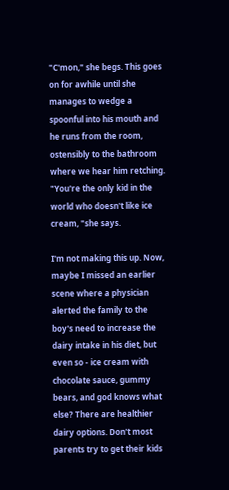"C'mon," she begs. This goes on for awhile until she manages to wedge a spoonful into his mouth and he runs from the room, ostensibly to the bathroom where we hear him retching. "You're the only kid in the world who doesn't like ice cream, "she says.

I'm not making this up. Now, maybe I missed an earlier scene where a physician alerted the family to the boy's need to increase the dairy intake in his diet, but even so - ice cream with chocolate sauce, gummy bears, and god knows what else? There are healthier dairy options. Don't most parents try to get their kids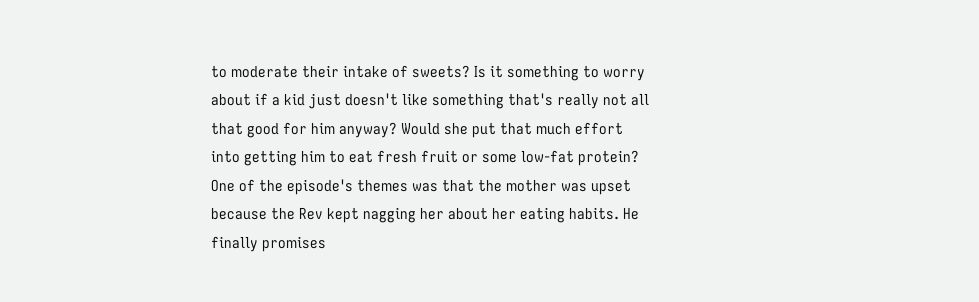to moderate their intake of sweets? Is it something to worry about if a kid just doesn't like something that's really not all that good for him anyway? Would she put that much effort into getting him to eat fresh fruit or some low-fat protein? One of the episode's themes was that the mother was upset because the Rev kept nagging her about her eating habits. He finally promises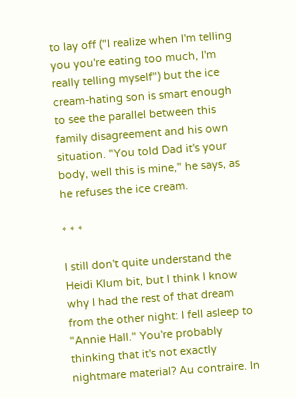to lay off ("I realize when I'm telling you you're eating too much, I'm really telling myself") but the ice cream-hating son is smart enough to see the parallel between this family disagreement and his own situation. "You told Dad it's your body, well this is mine," he says, as he refuses the ice cream.

* * *

I still don't quite understand the Heidi Klum bit, but I think I know why I had the rest of that dream from the other night: I fell asleep to "Annie Hall." You're probably thinking that it's not exactly nightmare material? Au contraire. In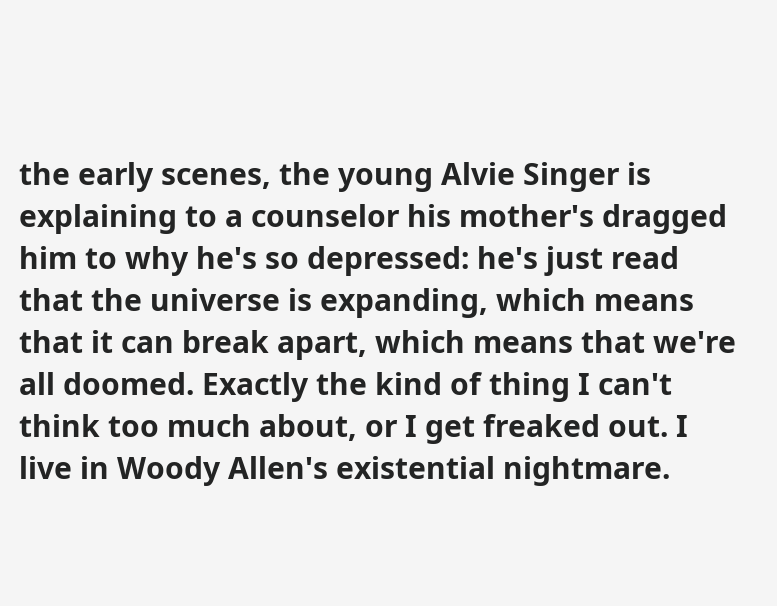the early scenes, the young Alvie Singer is explaining to a counselor his mother's dragged him to why he's so depressed: he's just read that the universe is expanding, which means that it can break apart, which means that we're all doomed. Exactly the kind of thing I can't think too much about, or I get freaked out. I live in Woody Allen's existential nightmare.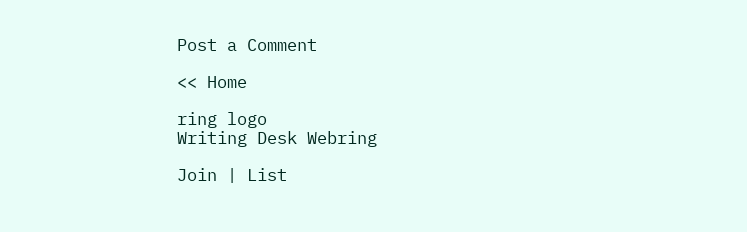Post a Comment

<< Home

ring logo
Writing Desk Webring

Join | List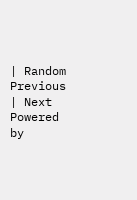| Random
Previous | Next
Powered by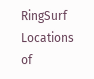RingSurf
Locations of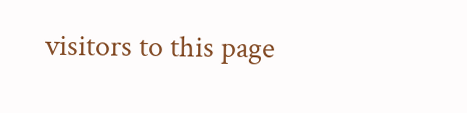visitors to this page